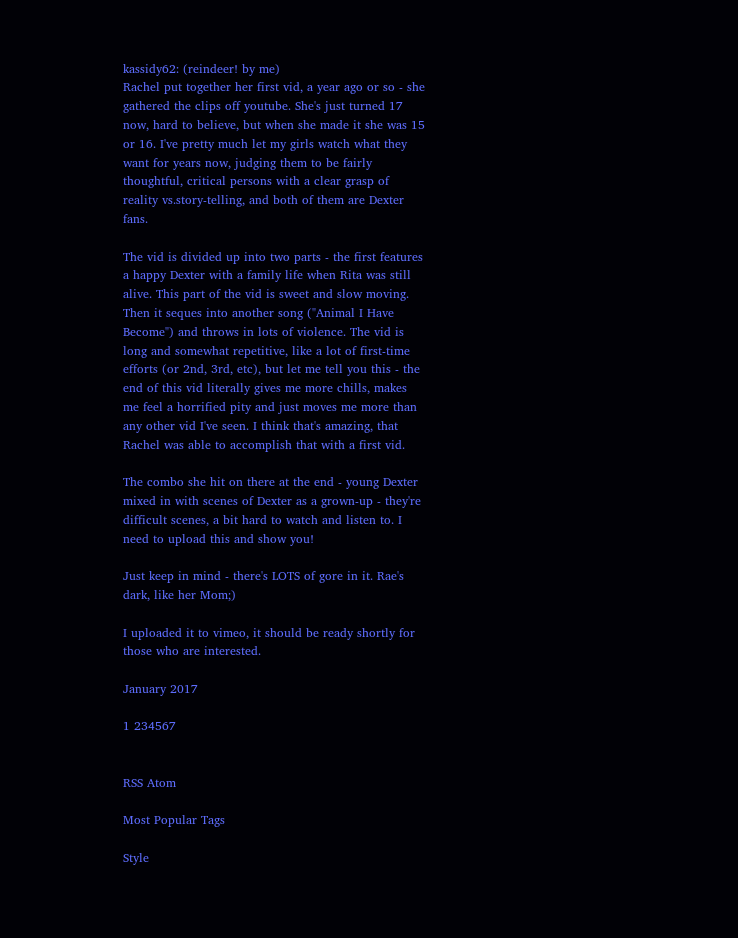kassidy62: (reindeer! by me)
Rachel put together her first vid, a year ago or so - she gathered the clips off youtube. She's just turned 17 now, hard to believe, but when she made it she was 15 or 16. I've pretty much let my girls watch what they want for years now, judging them to be fairly thoughtful, critical persons with a clear grasp of reality vs.story-telling, and both of them are Dexter fans.

The vid is divided up into two parts - the first features a happy Dexter with a family life when Rita was still alive. This part of the vid is sweet and slow moving. Then it seques into another song ("Animal I Have Become") and throws in lots of violence. The vid is long and somewhat repetitive, like a lot of first-time efforts (or 2nd, 3rd, etc), but let me tell you this - the end of this vid literally gives me more chills, makes me feel a horrified pity and just moves me more than any other vid I've seen. I think that's amazing, that Rachel was able to accomplish that with a first vid.

The combo she hit on there at the end - young Dexter mixed in with scenes of Dexter as a grown-up - they're difficult scenes, a bit hard to watch and listen to. I need to upload this and show you!

Just keep in mind - there's LOTS of gore in it. Rae's dark, like her Mom;)

I uploaded it to vimeo, it should be ready shortly for those who are interested.

January 2017

1 234567


RSS Atom

Most Popular Tags

Style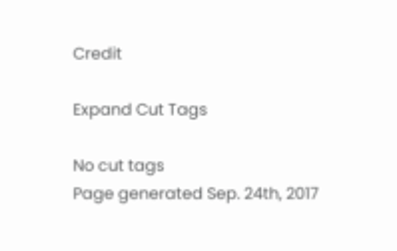Credit

Expand Cut Tags

No cut tags
Page generated Sep. 24th, 2017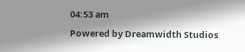04:53 am
Powered by Dreamwidth Studios